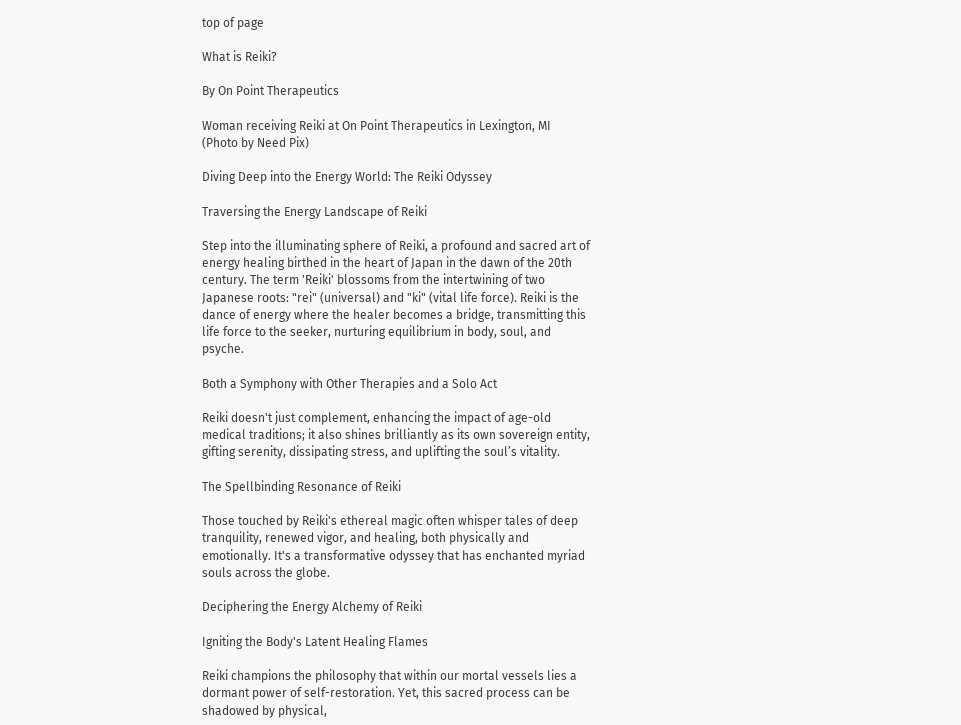top of page

What is Reiki?

By On Point Therapeutics

Woman receiving Reiki at On Point Therapeutics in Lexington, MI
(Photo by Need Pix)

Diving Deep into the Energy World: The Reiki Odyssey

Traversing the Energy Landscape of Reiki

Step into the illuminating sphere of Reiki, a profound and sacred art of energy healing birthed in the heart of Japan in the dawn of the 20th century. The term 'Reiki' blossoms from the intertwining of two Japanese roots: "rei" (universal) and "ki" (vital life force). Reiki is the dance of energy where the healer becomes a bridge, transmitting this life force to the seeker, nurturing equilibrium in body, soul, and psyche.

Both a Symphony with Other Therapies and a Solo Act

Reiki doesn't just complement, enhancing the impact of age-old medical traditions; it also shines brilliantly as its own sovereign entity, gifting serenity, dissipating stress, and uplifting the soul’s vitality.

The Spellbinding Resonance of Reiki

Those touched by Reiki's ethereal magic often whisper tales of deep tranquility, renewed vigor, and healing, both physically and emotionally. It's a transformative odyssey that has enchanted myriad souls across the globe.

Deciphering the Energy Alchemy of Reiki

Igniting the Body's Latent Healing Flames

Reiki champions the philosophy that within our mortal vessels lies a dormant power of self-restoration. Yet, this sacred process can be shadowed by physical,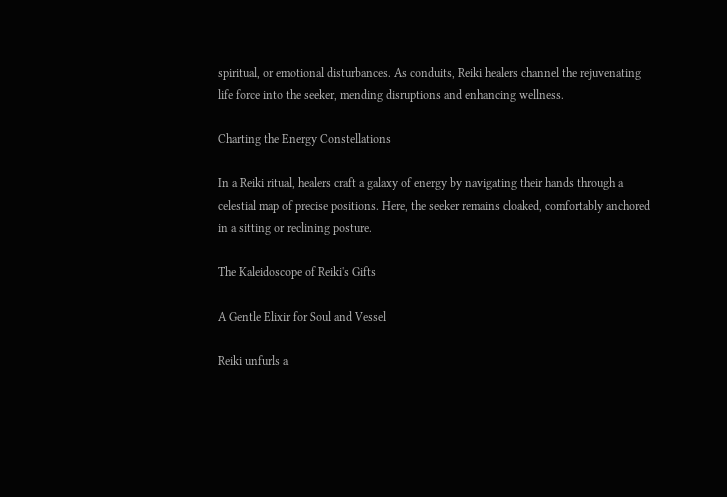spiritual, or emotional disturbances. As conduits, Reiki healers channel the rejuvenating life force into the seeker, mending disruptions and enhancing wellness.

Charting the Energy Constellations

In a Reiki ritual, healers craft a galaxy of energy by navigating their hands through a celestial map of precise positions. Here, the seeker remains cloaked, comfortably anchored in a sitting or reclining posture.

The Kaleidoscope of Reiki's Gifts

A Gentle Elixir for Soul and Vessel

Reiki unfurls a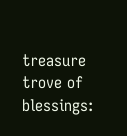treasure trove of blessings: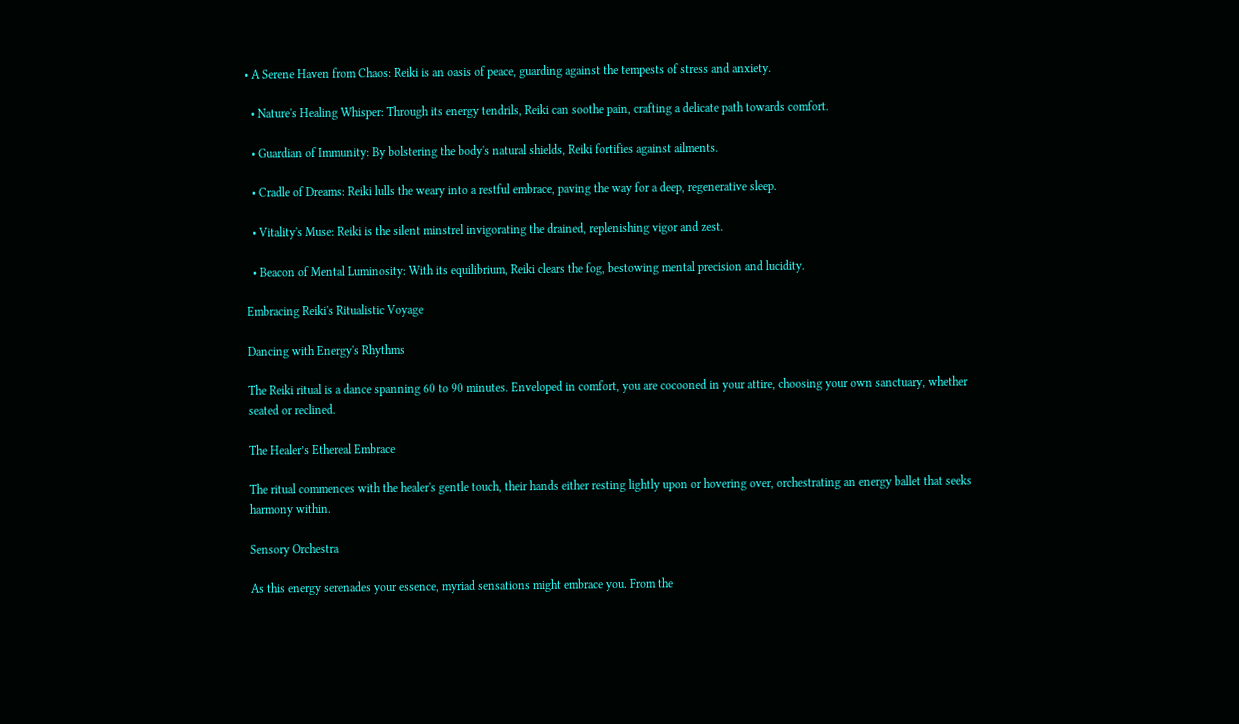• A Serene Haven from Chaos: Reiki is an oasis of peace, guarding against the tempests of stress and anxiety.

  • Nature's Healing Whisper: Through its energy tendrils, Reiki can soothe pain, crafting a delicate path towards comfort.

  • Guardian of Immunity: By bolstering the body's natural shields, Reiki fortifies against ailments.

  • Cradle of Dreams: Reiki lulls the weary into a restful embrace, paving the way for a deep, regenerative sleep.

  • Vitality's Muse: Reiki is the silent minstrel invigorating the drained, replenishing vigor and zest.

  • Beacon of Mental Luminosity: With its equilibrium, Reiki clears the fog, bestowing mental precision and lucidity.

Embracing Reiki's Ritualistic Voyage

Dancing with Energy's Rhythms

The Reiki ritual is a dance spanning 60 to 90 minutes. Enveloped in comfort, you are cocooned in your attire, choosing your own sanctuary, whether seated or reclined.

The Healer’s Ethereal Embrace

The ritual commences with the healer's gentle touch, their hands either resting lightly upon or hovering over, orchestrating an energy ballet that seeks harmony within.

Sensory Orchestra

As this energy serenades your essence, myriad sensations might embrace you. From the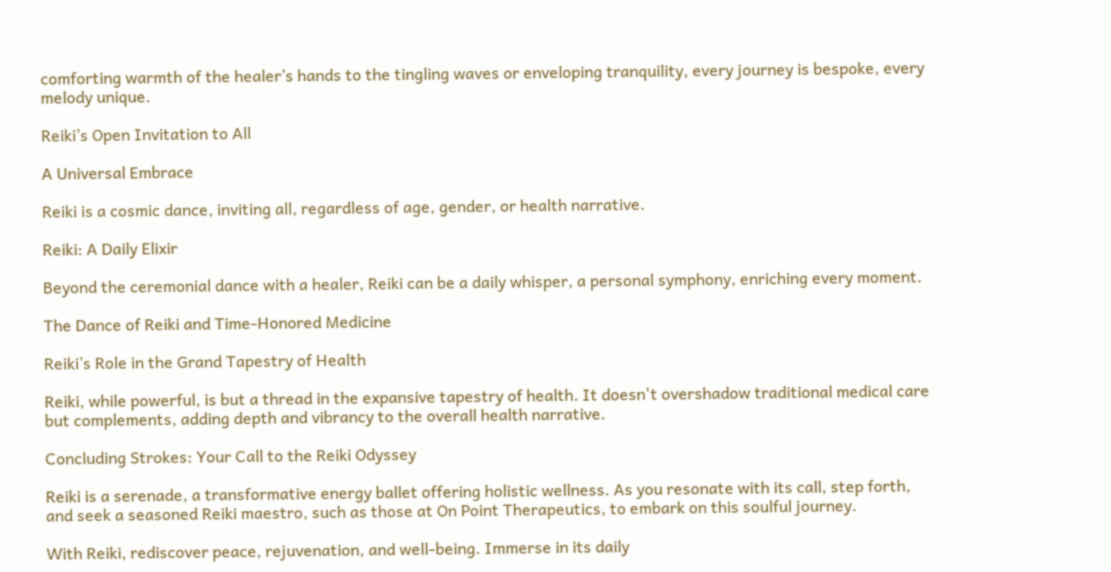comforting warmth of the healer’s hands to the tingling waves or enveloping tranquility, every journey is bespoke, every melody unique.

Reiki’s Open Invitation to All

A Universal Embrace

Reiki is a cosmic dance, inviting all, regardless of age, gender, or health narrative.

Reiki: A Daily Elixir

Beyond the ceremonial dance with a healer, Reiki can be a daily whisper, a personal symphony, enriching every moment.

The Dance of Reiki and Time-Honored Medicine

Reiki’s Role in the Grand Tapestry of Health

Reiki, while powerful, is but a thread in the expansive tapestry of health. It doesn't overshadow traditional medical care but complements, adding depth and vibrancy to the overall health narrative.

Concluding Strokes: Your Call to the Reiki Odyssey

Reiki is a serenade, a transformative energy ballet offering holistic wellness. As you resonate with its call, step forth, and seek a seasoned Reiki maestro, such as those at On Point Therapeutics, to embark on this soulful journey.

With Reiki, rediscover peace, rejuvenation, and well-being. Immerse in its daily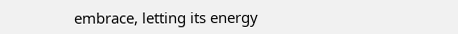embrace, letting its energy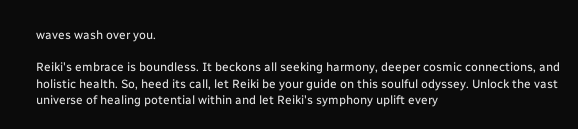waves wash over you.

Reiki's embrace is boundless. It beckons all seeking harmony, deeper cosmic connections, and holistic health. So, heed its call, let Reiki be your guide on this soulful odyssey. Unlock the vast universe of healing potential within and let Reiki's symphony uplift every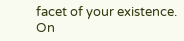facet of your existence. On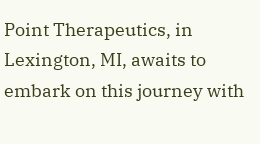Point Therapeutics, in Lexington, MI, awaits to embark on this journey with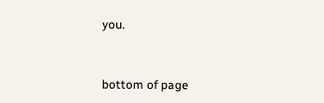you.


bottom of page